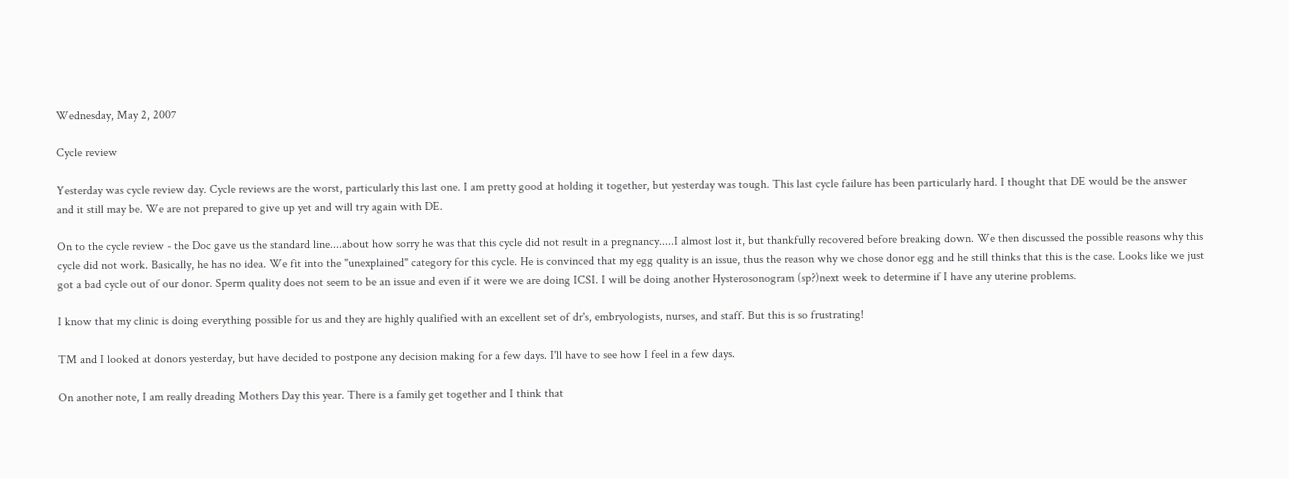Wednesday, May 2, 2007

Cycle review

Yesterday was cycle review day. Cycle reviews are the worst, particularly this last one. I am pretty good at holding it together, but yesterday was tough. This last cycle failure has been particularly hard. I thought that DE would be the answer and it still may be. We are not prepared to give up yet and will try again with DE.

On to the cycle review - the Doc gave us the standard line....about how sorry he was that this cycle did not result in a pregnancy.....I almost lost it, but thankfully recovered before breaking down. We then discussed the possible reasons why this cycle did not work. Basically, he has no idea. We fit into the "unexplained" category for this cycle. He is convinced that my egg quality is an issue, thus the reason why we chose donor egg and he still thinks that this is the case. Looks like we just got a bad cycle out of our donor. Sperm quality does not seem to be an issue and even if it were we are doing ICSI. I will be doing another Hysterosonogram (sp?)next week to determine if I have any uterine problems.

I know that my clinic is doing everything possible for us and they are highly qualified with an excellent set of dr's, embryologists, nurses, and staff. But this is so frustrating!

TM and I looked at donors yesterday, but have decided to postpone any decision making for a few days. I'll have to see how I feel in a few days.

On another note, I am really dreading Mothers Day this year. There is a family get together and I think that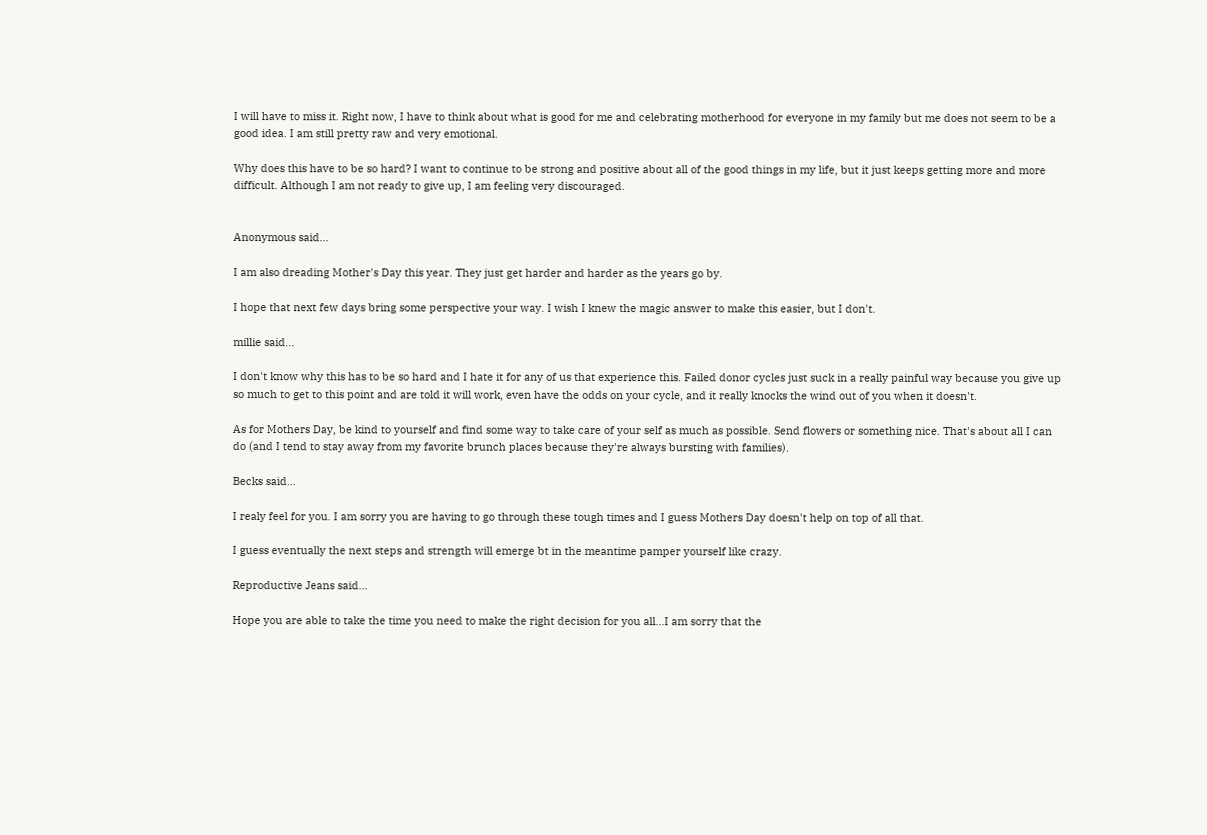I will have to miss it. Right now, I have to think about what is good for me and celebrating motherhood for everyone in my family but me does not seem to be a good idea. I am still pretty raw and very emotional.

Why does this have to be so hard? I want to continue to be strong and positive about all of the good things in my life, but it just keeps getting more and more difficult. Although I am not ready to give up, I am feeling very discouraged.


Anonymous said...

I am also dreading Mother's Day this year. They just get harder and harder as the years go by.

I hope that next few days bring some perspective your way. I wish I knew the magic answer to make this easier, but I don't.

millie said...

I don't know why this has to be so hard and I hate it for any of us that experience this. Failed donor cycles just suck in a really painful way because you give up so much to get to this point and are told it will work, even have the odds on your cycle, and it really knocks the wind out of you when it doesn't.

As for Mothers Day, be kind to yourself and find some way to take care of your self as much as possible. Send flowers or something nice. That's about all I can do (and I tend to stay away from my favorite brunch places because they're always bursting with families).

Becks said...

I realy feel for you. I am sorry you are having to go through these tough times and I guess Mothers Day doesn't help on top of all that.

I guess eventually the next steps and strength will emerge bt in the meantime pamper yourself like crazy.

Reproductive Jeans said...

Hope you are able to take the time you need to make the right decision for you all...I am sorry that the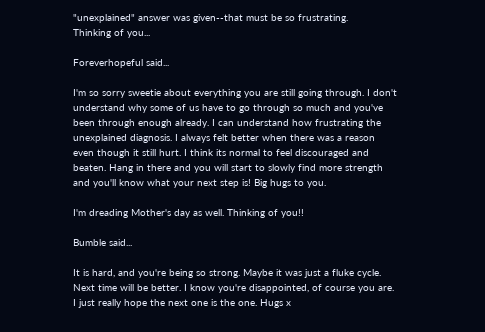"unexplained" answer was given--that must be so frustrating.
Thinking of you...

Foreverhopeful said...

I'm so sorry sweetie about everything you are still going through. I don't understand why some of us have to go through so much and you've been through enough already. I can understand how frustrating the unexplained diagnosis. I always felt better when there was a reason even though it still hurt. I think its normal to feel discouraged and beaten. Hang in there and you will start to slowly find more strength and you'll know what your next step is! Big hugs to you.

I'm dreading Mother's day as well. Thinking of you!!

Bumble said...

It is hard, and you're being so strong. Maybe it was just a fluke cycle. Next time will be better. I know you're disappointed, of course you are. I just really hope the next one is the one. Hugs x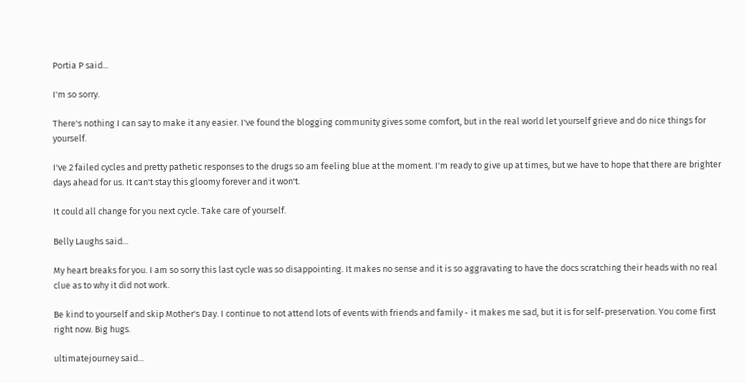Portia P said...

I'm so sorry.

There's nothing I can say to make it any easier. I've found the blogging community gives some comfort, but in the real world let yourself grieve and do nice things for yourself.

I've 2 failed cycles and pretty pathetic responses to the drugs so am feeling blue at the moment. I'm ready to give up at times, but we have to hope that there are brighter days ahead for us. It can't stay this gloomy forever and it won't.

It could all change for you next cycle. Take care of yourself.

Belly Laughs said...

My heart breaks for you. I am so sorry this last cycle was so disappointing. It makes no sense and it is so aggravating to have the docs scratching their heads with no real clue as to why it did not work.

Be kind to yourself and skip Mother's Day. I continue to not attend lots of events with friends and family - it makes me sad, but it is for self-preservation. You come first right now. Big hugs.

ultimatejourney said...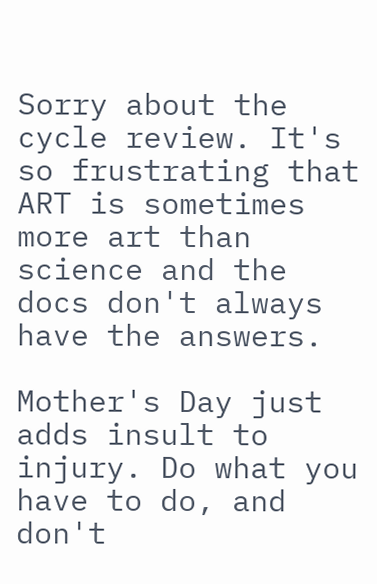Sorry about the cycle review. It's so frustrating that ART is sometimes more art than science and the docs don't always have the answers.

Mother's Day just adds insult to injury. Do what you have to do, and don't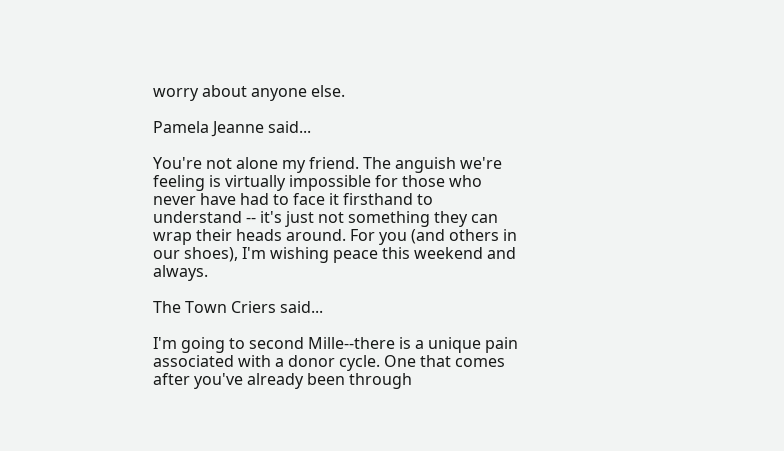worry about anyone else.

Pamela Jeanne said...

You're not alone my friend. The anguish we're feeling is virtually impossible for those who never have had to face it firsthand to understand -- it's just not something they can wrap their heads around. For you (and others in our shoes), I'm wishing peace this weekend and always.

The Town Criers said...

I'm going to second Mille--there is a unique pain associated with a donor cycle. One that comes after you've already been through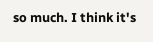so much. I think it's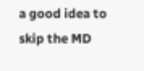a good idea to skip the MD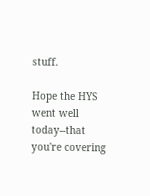stuff.

Hope the HYS went well today--that you're covering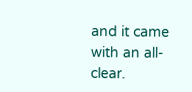and it came with an all-clear.